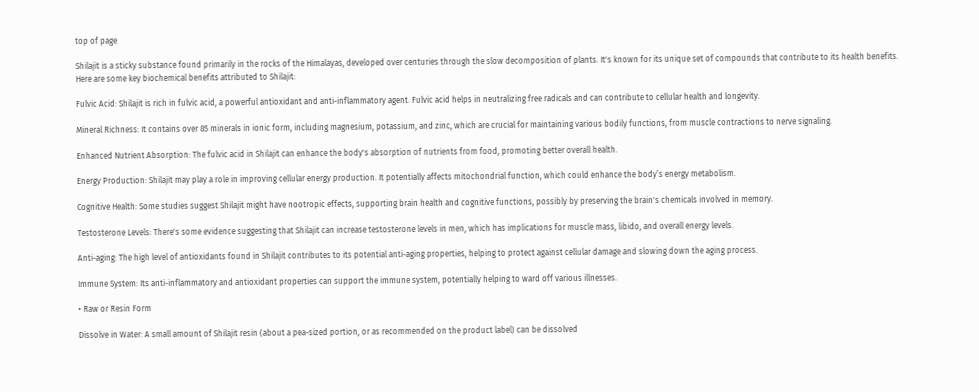top of page

Shilajit is a sticky substance found primarily in the rocks of the Himalayas, developed over centuries through the slow decomposition of plants. It's known for its unique set of compounds that contribute to its health benefits. Here are some key biochemical benefits attributed to Shilajit:

Fulvic Acid: Shilajit is rich in fulvic acid, a powerful antioxidant and anti-inflammatory agent. Fulvic acid helps in neutralizing free radicals and can contribute to cellular health and longevity.

Mineral Richness: It contains over 85 minerals in ionic form, including magnesium, potassium, and zinc, which are crucial for maintaining various bodily functions, from muscle contractions to nerve signaling.

Enhanced Nutrient Absorption: The fulvic acid in Shilajit can enhance the body's absorption of nutrients from food, promoting better overall health.

Energy Production: Shilajit may play a role in improving cellular energy production. It potentially affects mitochondrial function, which could enhance the body’s energy metabolism.

Cognitive Health: Some studies suggest Shilajit might have nootropic effects, supporting brain health and cognitive functions, possibly by preserving the brain's chemicals involved in memory.

Testosterone Levels: There's some evidence suggesting that Shilajit can increase testosterone levels in men, which has implications for muscle mass, libido, and overall energy levels.

Anti-aging: The high level of antioxidants found in Shilajit contributes to its potential anti-aging properties, helping to protect against cellular damage and slowing down the aging process.

Immune System: Its anti-inflammatory and antioxidant properties can support the immune system, potentially helping to ward off various illnesses.

• Raw or Resin Form

Dissolve in Water: A small amount of Shilajit resin (about a pea-sized portion, or as recommended on the product label) can be dissolved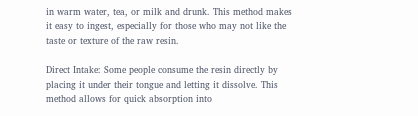in warm water, tea, or milk and drunk. This method makes it easy to ingest, especially for those who may not like the taste or texture of the raw resin.

Direct Intake: Some people consume the resin directly by placing it under their tongue and letting it dissolve. This method allows for quick absorption into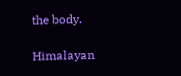the body.

Himalayan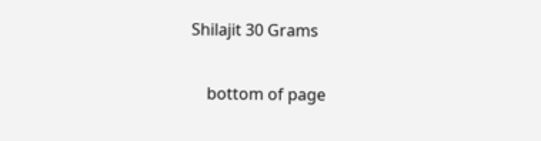Shilajit 30 Grams

    bottom of page